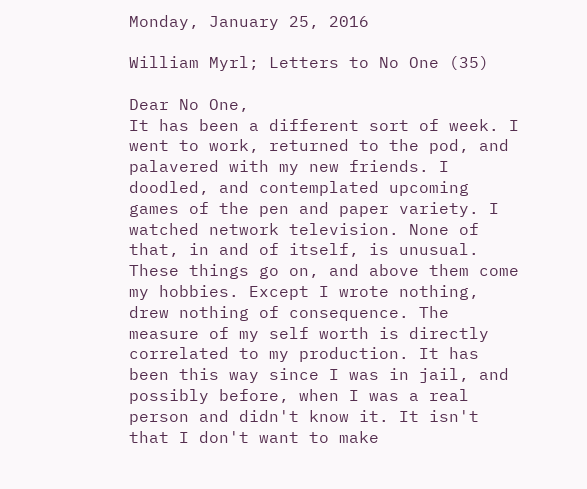Monday, January 25, 2016

William Myrl; Letters to No One (35)

Dear No One,
It has been a different sort of week. I went to work, returned to the pod, and palavered with my new friends. I doodled, and contemplated upcoming games of the pen and paper variety. I watched network television. None of that, in and of itself, is unusual. These things go on, and above them come my hobbies. Except I wrote nothing, drew nothing of consequence. The measure of my self worth is directly correlated to my production. It has been this way since I was in jail, and possibly before, when I was a real person and didn't know it. It isn't that I don't want to make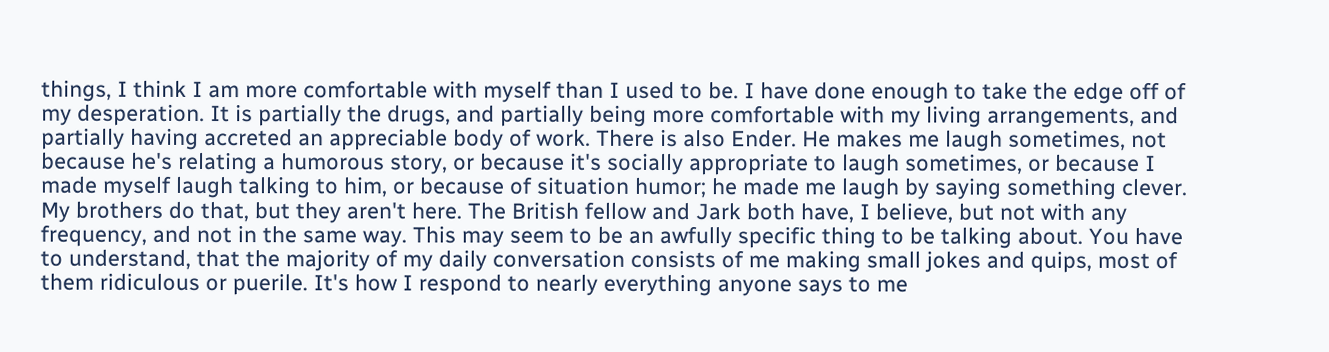things, I think I am more comfortable with myself than I used to be. I have done enough to take the edge off of my desperation. It is partially the drugs, and partially being more comfortable with my living arrangements, and partially having accreted an appreciable body of work. There is also Ender. He makes me laugh sometimes, not because he's relating a humorous story, or because it's socially appropriate to laugh sometimes, or because I made myself laugh talking to him, or because of situation humor; he made me laugh by saying something clever. My brothers do that, but they aren't here. The British fellow and Jark both have, I believe, but not with any frequency, and not in the same way. This may seem to be an awfully specific thing to be talking about. You have to understand, that the majority of my daily conversation consists of me making small jokes and quips, most of them ridiculous or puerile. It's how I respond to nearly everything anyone says to me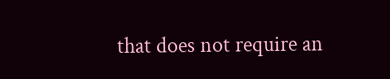that does not require an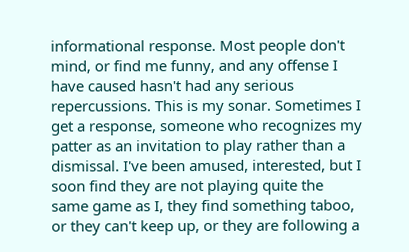informational response. Most people don't mind, or find me funny, and any offense I have caused hasn't had any serious repercussions. This is my sonar. Sometimes I get a response, someone who recognizes my patter as an invitation to play rather than a dismissal. I've been amused, interested, but I soon find they are not playing quite the same game as I, they find something taboo, or they can't keep up, or they are following a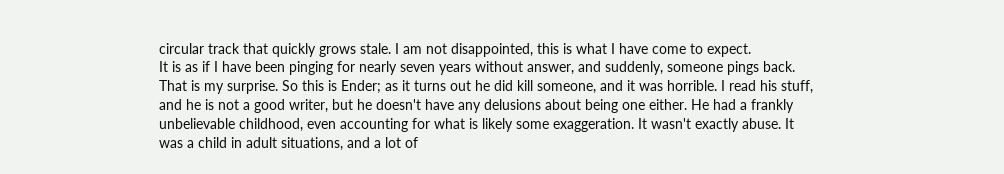circular track that quickly grows stale. I am not disappointed, this is what I have come to expect.
It is as if I have been pinging for nearly seven years without answer, and suddenly, someone pings back. That is my surprise. So this is Ender; as it turns out he did kill someone, and it was horrible. I read his stuff, and he is not a good writer, but he doesn't have any delusions about being one either. He had a frankly unbelievable childhood, even accounting for what is likely some exaggeration. It wasn't exactly abuse. It was a child in adult situations, and a lot of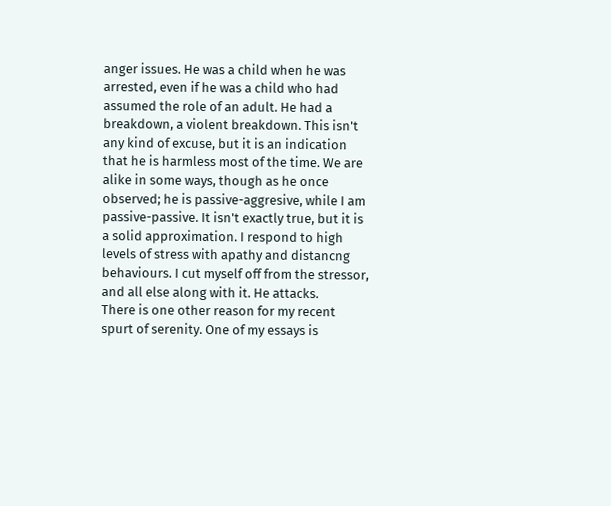anger issues. He was a child when he was arrested, even if he was a child who had assumed the role of an adult. He had a breakdown, a violent breakdown. This isn't any kind of excuse, but it is an indication that he is harmless most of the time. We are alike in some ways, though as he once observed; he is passive-aggresive, while I am passive-passive. It isn't exactly true, but it is a solid approximation. I respond to high levels of stress with apathy and distancng behaviours. I cut myself off from the stressor, and all else along with it. He attacks.
There is one other reason for my recent spurt of serenity. One of my essays is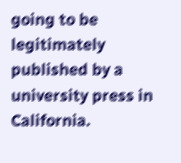going to be legitimately published by a university press in California.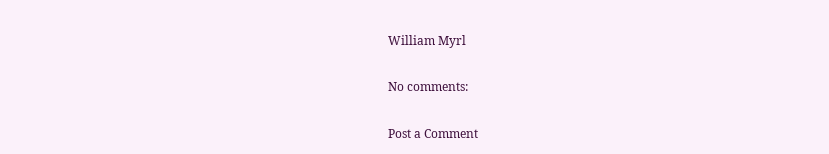William Myrl

No comments:

Post a Comment